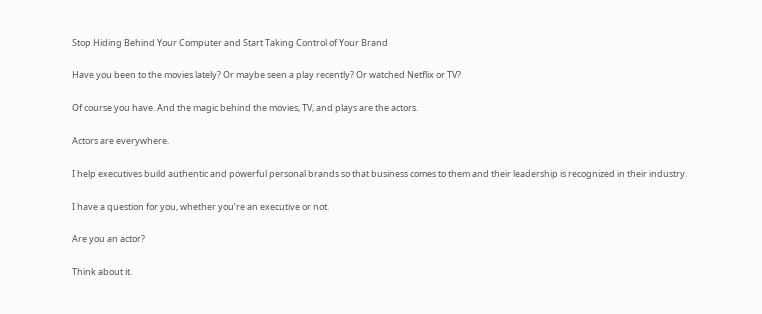Stop Hiding Behind Your Computer and Start Taking Control of Your Brand

Have you been to the movies lately? Or maybe seen a play recently? Or watched Netflix or TV?

Of course you have. And the magic behind the movies, TV, and plays are the actors.

Actors are everywhere.

I help executives build authentic and powerful personal brands so that business comes to them and their leadership is recognized in their industry.

I have a question for you, whether you’re an executive or not.

Are you an actor?

Think about it.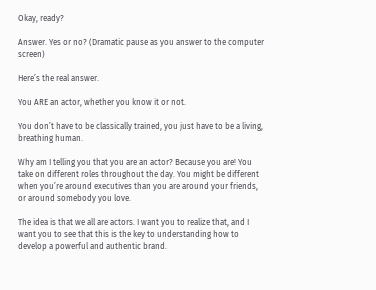Okay, ready?

Answer. Yes or no? (Dramatic pause as you answer to the computer screen)

Here’s the real answer.

You ARE an actor, whether you know it or not.

You don’t have to be classically trained, you just have to be a living, breathing human.

Why am I telling you that you are an actor? Because you are! You take on different roles throughout the day. You might be different when you’re around executives than you are around your friends, or around somebody you love.

The idea is that we all are actors. I want you to realize that, and I want you to see that this is the key to understanding how to develop a powerful and authentic brand.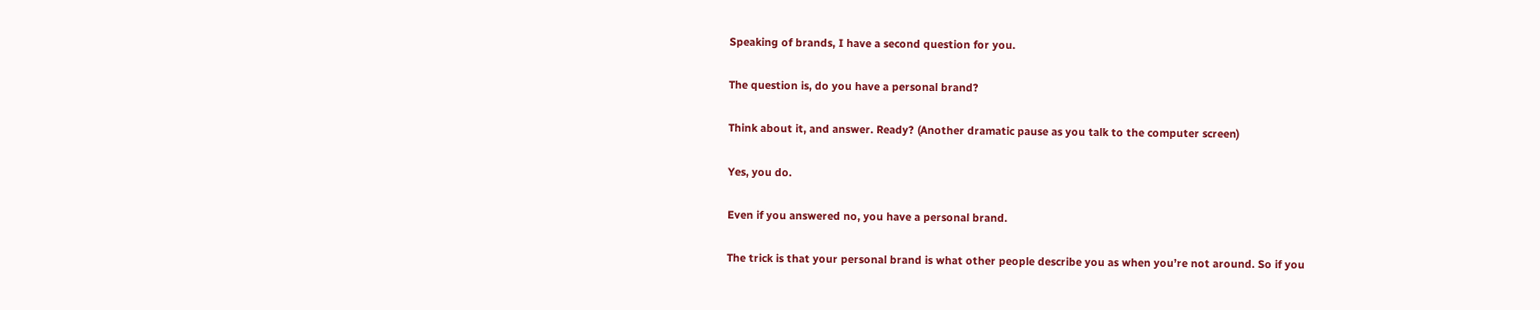Speaking of brands, I have a second question for you.

The question is, do you have a personal brand?

Think about it, and answer. Ready? (Another dramatic pause as you talk to the computer screen)

Yes, you do.

Even if you answered no, you have a personal brand.

The trick is that your personal brand is what other people describe you as when you’re not around. So if you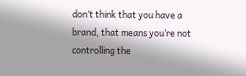don’t think that you have a brand, that means you’re not controlling the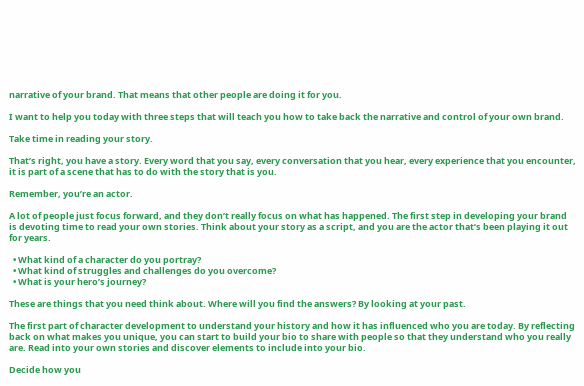narrative of your brand. That means that other people are doing it for you.

I want to help you today with three steps that will teach you how to take back the narrative and control of your own brand.

Take time in reading your story.

That’s right, you have a story. Every word that you say, every conversation that you hear, every experience that you encounter, it is part of a scene that has to do with the story that is you.

Remember, you’re an actor.

A lot of people just focus forward, and they don’t really focus on what has happened. The first step in developing your brand is devoting time to read your own stories. Think about your story as a script, and you are the actor that’s been playing it out for years.

  • What kind of a character do you portray?
  • What kind of struggles and challenges do you overcome?
  • What is your hero’s journey?

These are things that you need think about. Where will you find the answers? By looking at your past.

The first part of character development to understand your history and how it has influenced who you are today. By reflecting back on what makes you unique, you can start to build your bio to share with people so that they understand who you really are. Read into your own stories and discover elements to include into your bio.

Decide how you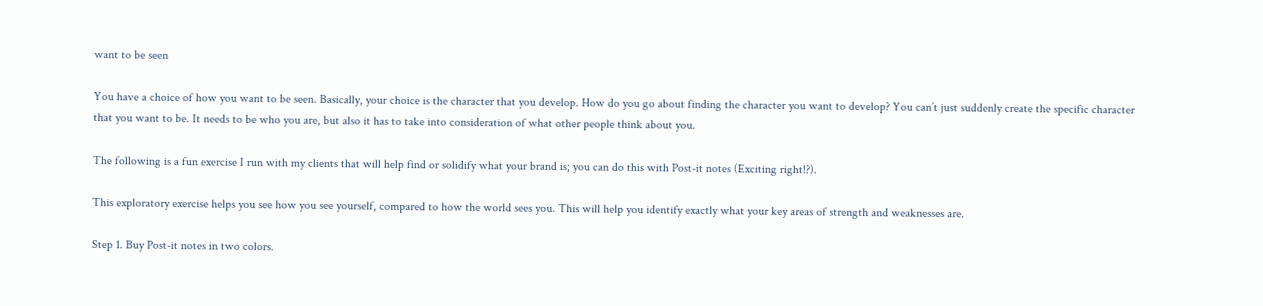want to be seen

You have a choice of how you want to be seen. Basically, your choice is the character that you develop. How do you go about finding the character you want to develop? You can’t just suddenly create the specific character that you want to be. It needs to be who you are, but also it has to take into consideration of what other people think about you.

The following is a fun exercise I run with my clients that will help find or solidify what your brand is; you can do this with Post-it notes (Exciting right!?).

This exploratory exercise helps you see how you see yourself, compared to how the world sees you. This will help you identify exactly what your key areas of strength and weaknesses are.

Step 1. Buy Post-it notes in two colors.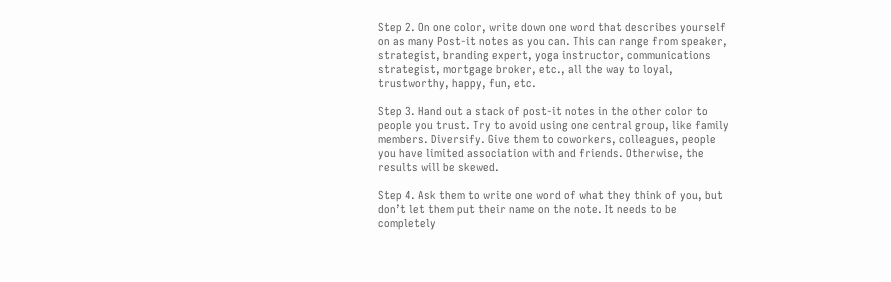Step 2. On one color, write down one word that describes yourself on as many Post-it notes as you can. This can range from speaker, strategist, branding expert, yoga instructor, communications strategist, mortgage broker, etc., all the way to loyal, trustworthy, happy, fun, etc.

Step 3. Hand out a stack of post-it notes in the other color to people you trust. Try to avoid using one central group, like family members. Diversify. Give them to coworkers, colleagues, people you have limited association with and friends. Otherwise, the results will be skewed.

Step 4. Ask them to write one word of what they think of you, but don’t let them put their name on the note. It needs to be completely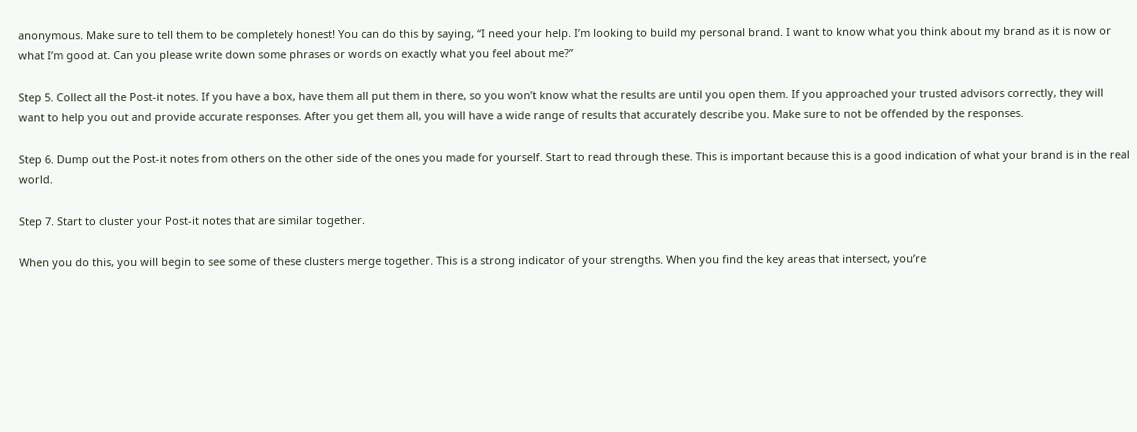anonymous. Make sure to tell them to be completely honest! You can do this by saying, “I need your help. I’m looking to build my personal brand. I want to know what you think about my brand as it is now or what I’m good at. Can you please write down some phrases or words on exactly what you feel about me?”

Step 5. Collect all the Post-it notes. If you have a box, have them all put them in there, so you won’t know what the results are until you open them. If you approached your trusted advisors correctly, they will want to help you out and provide accurate responses. After you get them all, you will have a wide range of results that accurately describe you. Make sure to not be offended by the responses.

Step 6. Dump out the Post-it notes from others on the other side of the ones you made for yourself. Start to read through these. This is important because this is a good indication of what your brand is in the real world.

Step 7. Start to cluster your Post-it notes that are similar together.

When you do this, you will begin to see some of these clusters merge together. This is a strong indicator of your strengths. When you find the key areas that intersect, you’re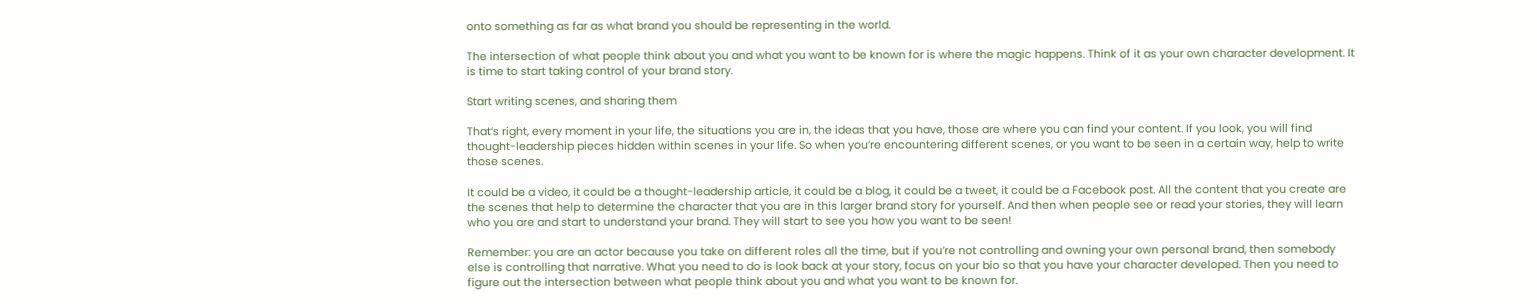onto something as far as what brand you should be representing in the world.

The intersection of what people think about you and what you want to be known for is where the magic happens. Think of it as your own character development. It is time to start taking control of your brand story.

Start writing scenes, and sharing them

That’s right, every moment in your life, the situations you are in, the ideas that you have, those are where you can find your content. If you look, you will find thought-leadership pieces hidden within scenes in your life. So when you’re encountering different scenes, or you want to be seen in a certain way, help to write those scenes.

It could be a video, it could be a thought-leadership article, it could be a blog, it could be a tweet, it could be a Facebook post. All the content that you create are the scenes that help to determine the character that you are in this larger brand story for yourself. And then when people see or read your stories, they will learn who you are and start to understand your brand. They will start to see you how you want to be seen!

Remember: you are an actor because you take on different roles all the time, but if you’re not controlling and owning your own personal brand, then somebody else is controlling that narrative. What you need to do is look back at your story, focus on your bio so that you have your character developed. Then you need to figure out the intersection between what people think about you and what you want to be known for.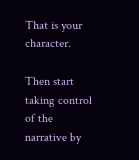That is your character.

Then start taking control of the narrative by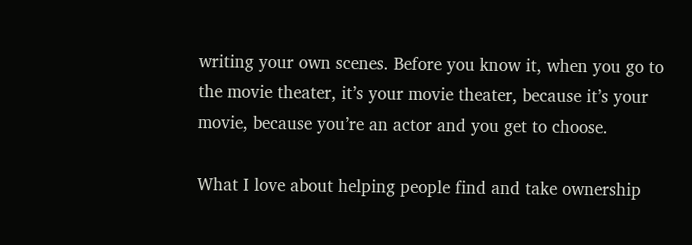writing your own scenes. Before you know it, when you go to the movie theater, it’s your movie theater, because it’s your movie, because you’re an actor and you get to choose.

What I love about helping people find and take ownership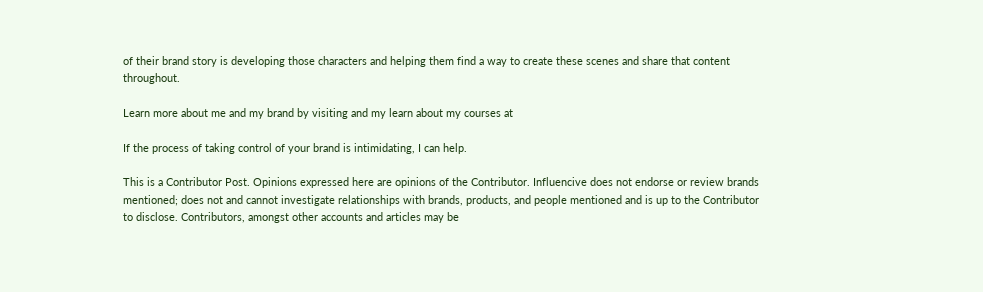of their brand story is developing those characters and helping them find a way to create these scenes and share that content throughout.

Learn more about me and my brand by visiting and my learn about my courses at

If the process of taking control of your brand is intimidating, I can help.

This is a Contributor Post. Opinions expressed here are opinions of the Contributor. Influencive does not endorse or review brands mentioned; does not and cannot investigate relationships with brands, products, and people mentioned and is up to the Contributor to disclose. Contributors, amongst other accounts and articles may be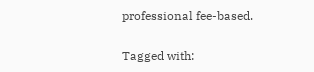professional fee-based.

Tagged with: